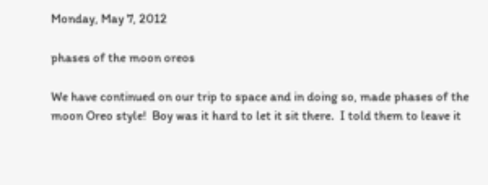Monday, May 7, 2012

phases of the moon oreos

We have continued on our trip to space and in doing so, made phases of the moon Oreo style!  Boy was it hard to let it sit there.  I told them to leave it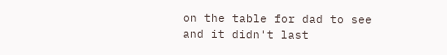on the table for dad to see and it didn't last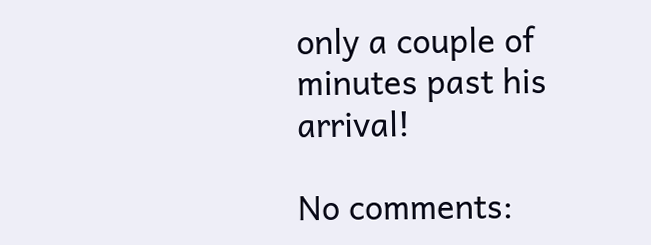only a couple of minutes past his arrival!

No comments: